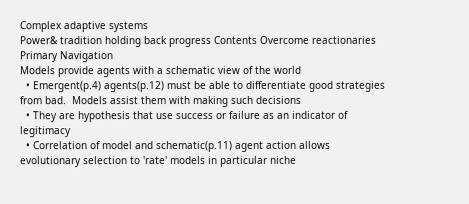Complex adaptive systems
Power& tradition holding back progress Contents Overcome reactionaries
Primary Navigation
Models provide agents with a schematic view of the world
  • Emergent(p.4) agents(p.12) must be able to differentiate good strategies from bad.  Models assist them with making such decisions
  • They are hypothesis that use success or failure as an indicator of legitimacy
  • Correlation of model and schematic(p.11) agent action allows evolutionary selection to 'rate' models in particular niche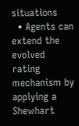situations
  • Agents can extend the evolved rating mechanism by applying a Shewhart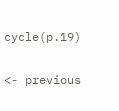cycle(p.19)

<- previous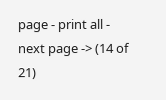page - print all - next page -> (14 of 21)